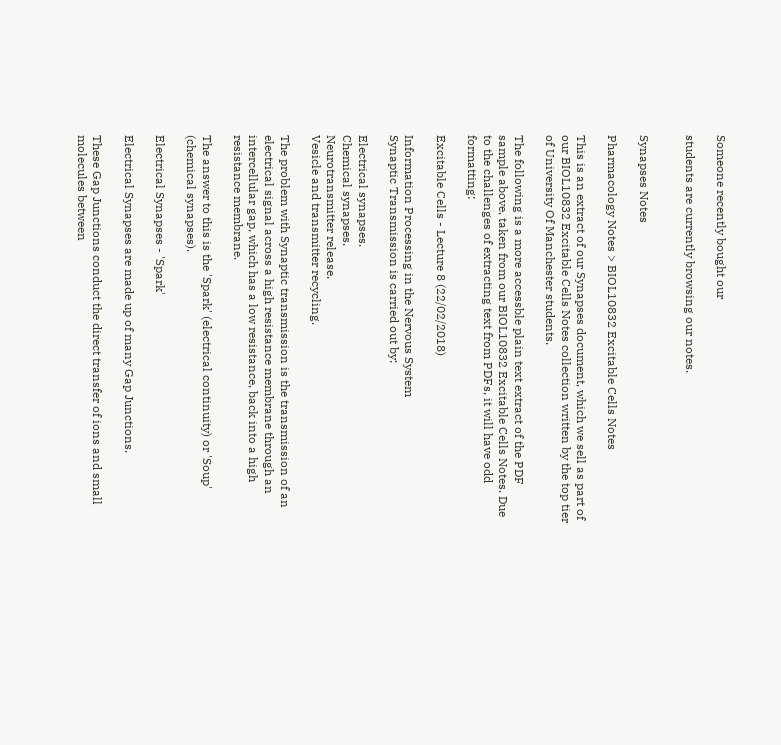Someone recently bought our

students are currently browsing our notes.


Synapses Notes

Pharmacology Notes > BIOL10832 Excitable Cells Notes

This is an extract of our Synapses document, which we sell as part of our BIOL10832 Excitable Cells Notes collection written by the top tier of University Of Manchester students.

The following is a more accessble plain text extract of the PDF sample above, taken from our BIOL10832 Excitable Cells Notes. Due to the challenges of extracting text from PDFs, it will have odd formatting:

Excitable Cells - Lecture 8 (22/02/2018)

Information Processing in the Nervous System
Synaptic Transmission is carried out by:

Electrical synapses.
Chemical synapses.
Neurotransmitter release.
Vesicle and transmitter recycling.

The problem with Synaptic transmission is the transmission of an electrical signal across a high resistance membrane through an intercellular gap, which has a low resistance, back into a high resistance membrane.

The answer to this is the 'Spark' (electrical continuity) or 'Soup' (chemical synapses).

Electrical Synapses - 'Spark'

Electrical Synapses are made up of many Gap Junctions.

These Gap Junctions conduct the direct transfer of ions and small molecules between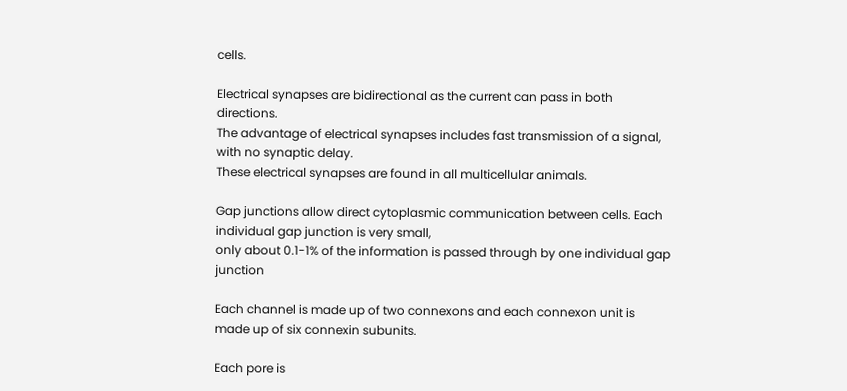cells.

Electrical synapses are bidirectional as the current can pass in both directions.
The advantage of electrical synapses includes fast transmission of a signal, with no synaptic delay.
These electrical synapses are found in all multicellular animals.

Gap junctions allow direct cytoplasmic communication between cells. Each individual gap junction is very small,
only about 0.1-1% of the information is passed through by one individual gap junction

Each channel is made up of two connexons and each connexon unit is made up of six connexin subunits.

Each pore is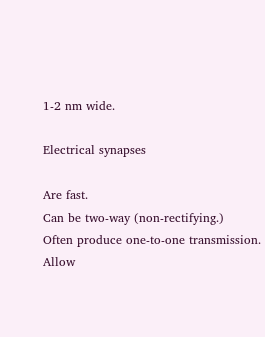1-2 nm wide.

Electrical synapses

Are fast.
Can be two-way (non-rectifying.)
Often produce one-to-one transmission.
Allow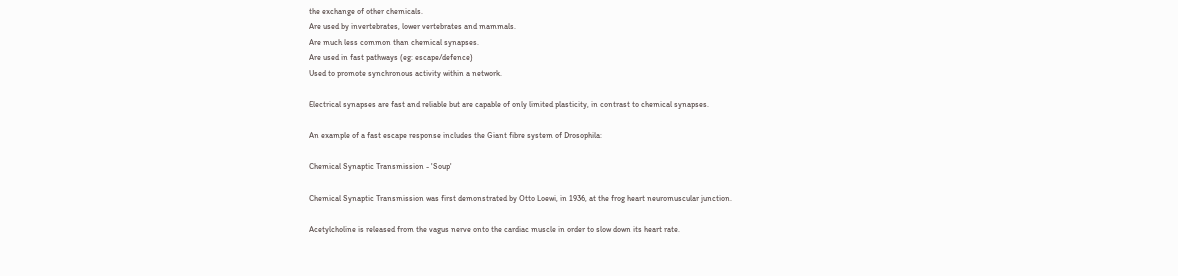the exchange of other chemicals.
Are used by invertebrates, lower vertebrates and mammals.
Are much less common than chemical synapses.
Are used in fast pathways (eg: escape/defence)
Used to promote synchronous activity within a network.

Electrical synapses are fast and reliable but are capable of only limited plasticity, in contrast to chemical synapses.

An example of a fast escape response includes the Giant fibre system of Drosophila:

Chemical Synaptic Transmission - 'Soup'

Chemical Synaptic Transmission was first demonstrated by Otto Loewi, in 1936, at the frog heart neuromuscular junction.

Acetylcholine is released from the vagus nerve onto the cardiac muscle in order to slow down its heart rate.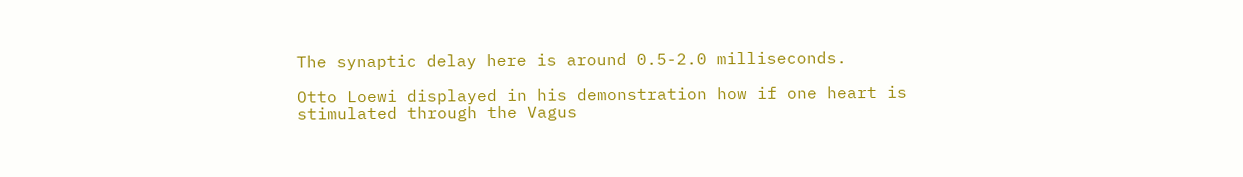The synaptic delay here is around 0.5-2.0 milliseconds.

Otto Loewi displayed in his demonstration how if one heart is stimulated through the Vagus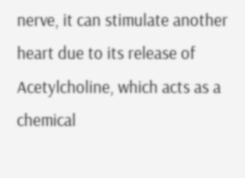nerve, it can stimulate another heart due to its release of Acetylcholine, which acts as a chemical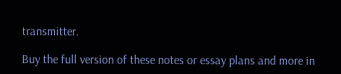transmitter.

Buy the full version of these notes or essay plans and more in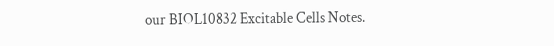our BIOL10832 Excitable Cells Notes.